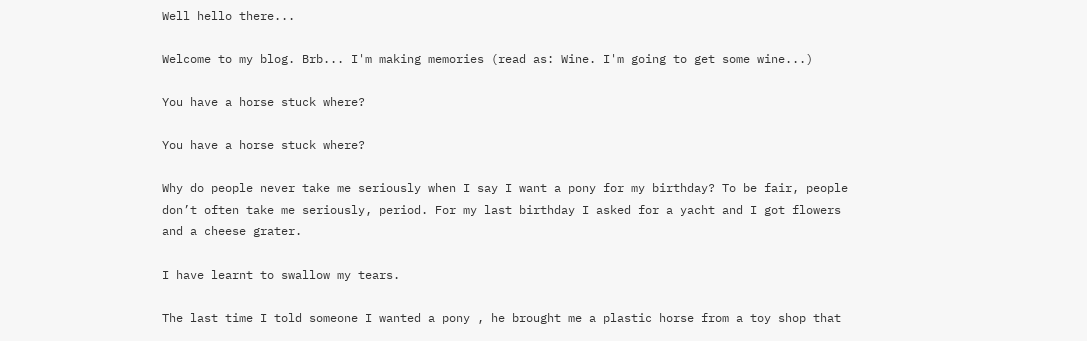Well hello there...

Welcome to my blog. Brb... I'm making memories (read as: Wine. I'm going to get some wine...)

You have a horse stuck where?

You have a horse stuck where?

Why do people never take me seriously when I say I want a pony for my birthday? To be fair, people don’t often take me seriously, period. For my last birthday I asked for a yacht and I got flowers and a cheese grater.

I have learnt to swallow my tears.

The last time I told someone I wanted a pony , he brought me a plastic horse from a toy shop that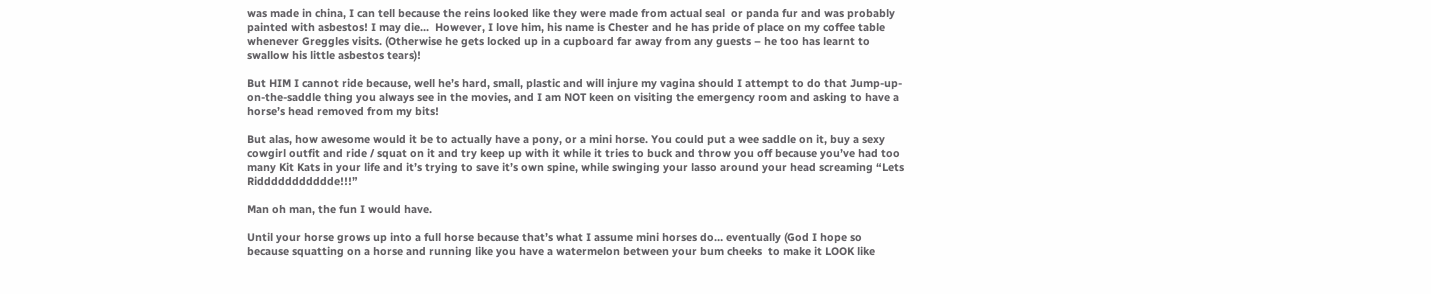was made in china, I can tell because the reins looked like they were made from actual seal  or panda fur and was probably painted with asbestos! I may die...  However, I love him, his name is Chester and he has pride of place on my coffee table whenever Greggles visits. (Otherwise he gets locked up in a cupboard far away from any guests – he too has learnt to swallow his little asbestos tears)!

But HIM I cannot ride because, well he’s hard, small, plastic and will injure my vagina should I attempt to do that Jump-up-on-the-saddle thing you always see in the movies, and I am NOT keen on visiting the emergency room and asking to have a horse’s head removed from my bits!

But alas, how awesome would it be to actually have a pony, or a mini horse. You could put a wee saddle on it, buy a sexy cowgirl outfit and ride / squat on it and try keep up with it while it tries to buck and throw you off because you’ve had too many Kit Kats in your life and it’s trying to save it’s own spine, while swinging your lasso around your head screaming “Lets Riddddddddddde!!!”

Man oh man, the fun I would have.

Until your horse grows up into a full horse because that’s what I assume mini horses do… eventually (God I hope so because squatting on a horse and running like you have a watermelon between your bum cheeks  to make it LOOK like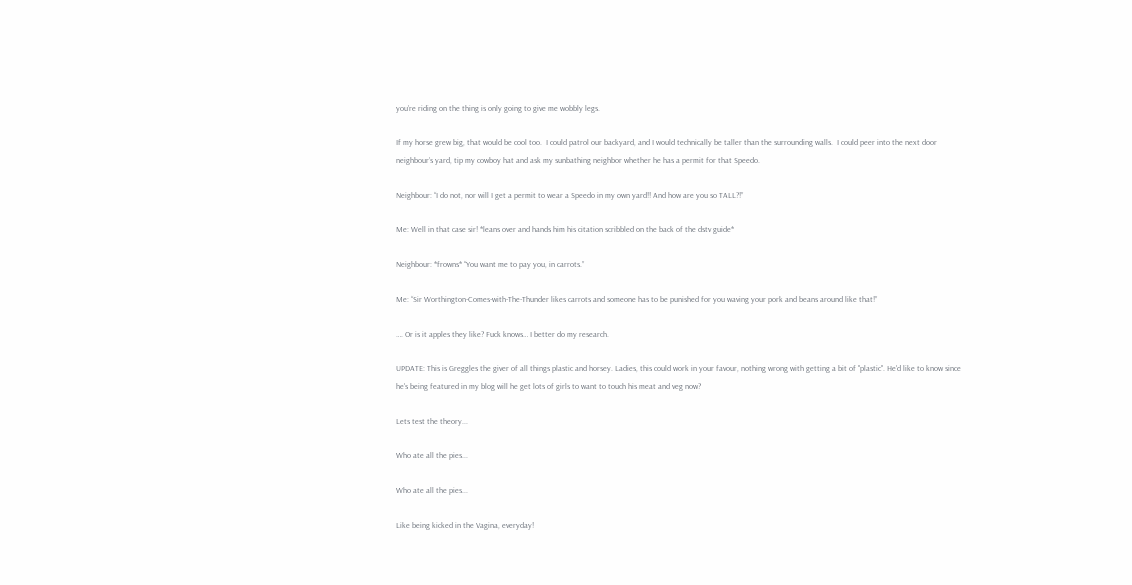you’re riding on the thing is only going to give me wobbly legs.

If my horse grew big, that would be cool too.  I could patrol our backyard, and I would technically be taller than the surrounding walls.  I could peer into the next door neighbour’s yard, tip my cowboy hat and ask my sunbathing neighbor whether he has a permit for that Speedo.

Neighbour: “I do not, nor will I get a permit to wear a Speedo in my own yard!! And how are you so TALL?!”

Me: Well in that case sir! *leans over and hands him his citation scribbled on the back of the dstv guide*

Neighbour: *frowns* “You want me to pay you, in carrots.”

Me: “Sir Worthington-Comes-with-The-Thunder likes carrots and someone has to be punished for you waving your pork and beans around like that!”

…. Or is it apples they like? Fuck knows… I better do my research.

UPDATE: This is Greggles the giver of all things plastic and horsey. Ladies, this could work in your favour, nothing wrong with getting a bit of "plastic". He'd like to know since he's being featured in my blog will he get lots of girls to want to touch his meat and veg now?

Lets test the theory...

Who ate all the pies...

Who ate all the pies...

Like being kicked in the Vagina, everyday!